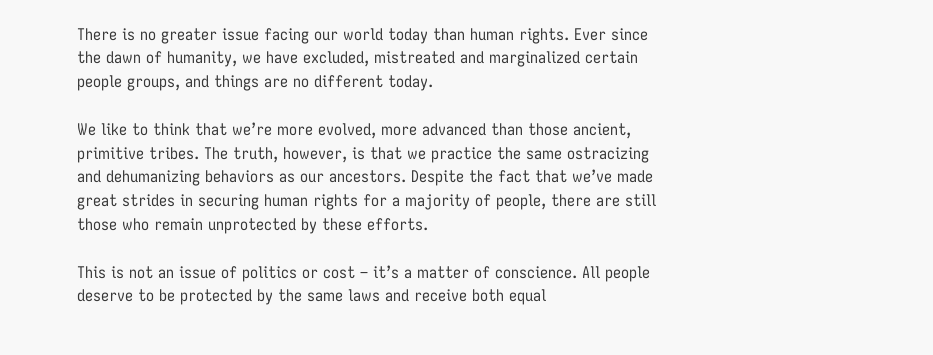There is no greater issue facing our world today than human rights. Ever since the dawn of humanity, we have excluded, mistreated and marginalized certain people groups, and things are no different today.

We like to think that we’re more evolved, more advanced than those ancient, primitive tribes. The truth, however, is that we practice the same ostracizing and dehumanizing behaviors as our ancestors. Despite the fact that we’ve made great strides in securing human rights for a majority of people, there are still those who remain unprotected by these efforts.

This is not an issue of politics or cost – it’s a matter of conscience. All people deserve to be protected by the same laws and receive both equal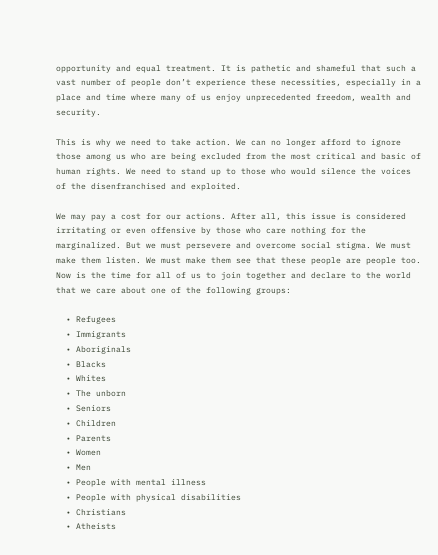opportunity and equal treatment. It is pathetic and shameful that such a vast number of people don’t experience these necessities, especially in a place and time where many of us enjoy unprecedented freedom, wealth and security.

This is why we need to take action. We can no longer afford to ignore those among us who are being excluded from the most critical and basic of human rights. We need to stand up to those who would silence the voices of the disenfranchised and exploited.

We may pay a cost for our actions. After all, this issue is considered irritating or even offensive by those who care nothing for the marginalized. But we must persevere and overcome social stigma. We must make them listen. We must make them see that these people are people too. Now is the time for all of us to join together and declare to the world that we care about one of the following groups:

  • Refugees
  • Immigrants
  • Aboriginals
  • Blacks
  • Whites
  • The unborn
  • Seniors
  • Children
  • Parents
  • Women
  • Men
  • People with mental illness
  • People with physical disabilities
  • Christians
  • Atheists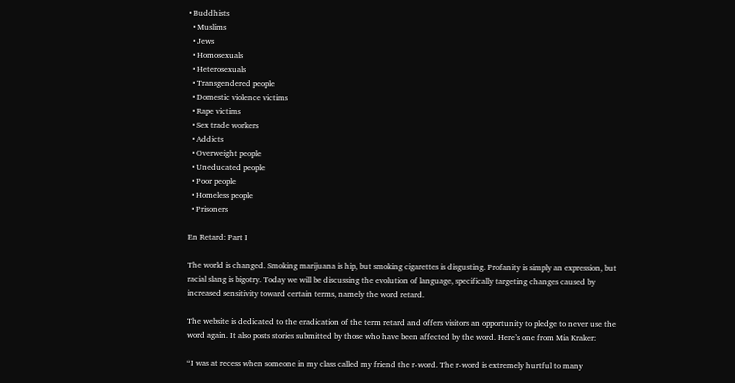• Buddhists
  • Muslims
  • Jews
  • Homosexuals
  • Heterosexuals
  • Transgendered people
  • Domestic violence victims
  • Rape victims
  • Sex trade workers
  • Addicts
  • Overweight people
  • Uneducated people
  • Poor people
  • Homeless people
  • Prisoners

En Retard: Part I

The world is changed. Smoking marijuana is hip, but smoking cigarettes is disgusting. Profanity is simply an expression, but racial slang is bigotry. Today we will be discussing the evolution of language, specifically targeting changes caused by increased sensitivity toward certain terms, namely the word retard.

The website is dedicated to the eradication of the term retard and offers visitors an opportunity to pledge to never use the word again. It also posts stories submitted by those who have been affected by the word. Here’s one from Mia Kraker:

“I was at recess when someone in my class called my friend the r-word. The r-word is extremely hurtful to many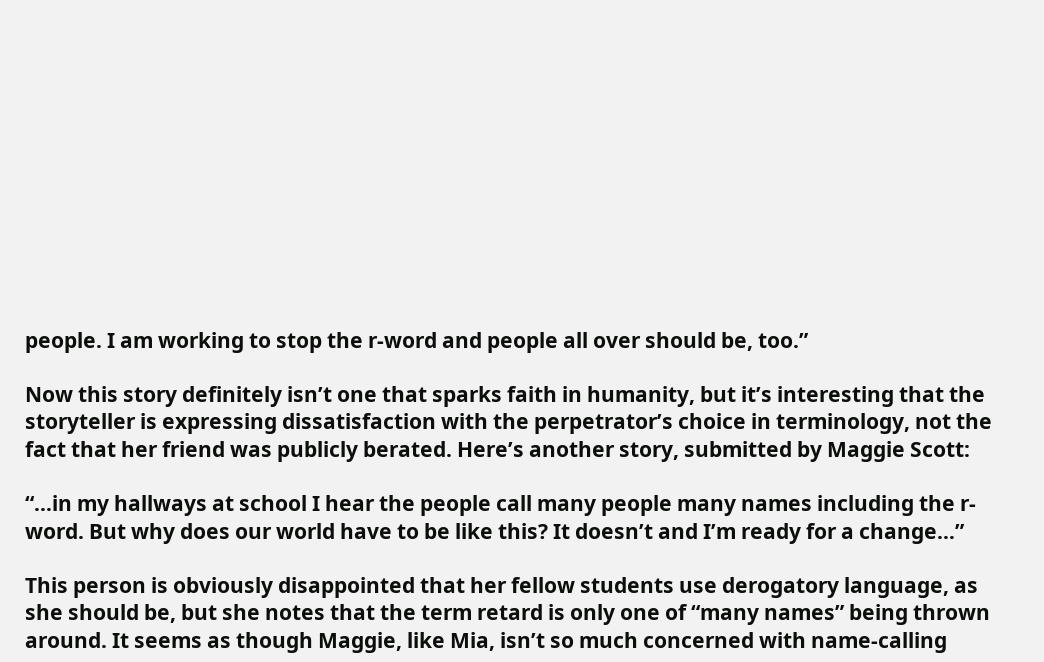people. I am working to stop the r-word and people all over should be, too.”

Now this story definitely isn’t one that sparks faith in humanity, but it’s interesting that the storyteller is expressing dissatisfaction with the perpetrator’s choice in terminology, not the fact that her friend was publicly berated. Here’s another story, submitted by Maggie Scott:

“…in my hallways at school I hear the people call many people many names including the r-word. But why does our world have to be like this? It doesn’t and I’m ready for a change…”

This person is obviously disappointed that her fellow students use derogatory language, as she should be, but she notes that the term retard is only one of “many names” being thrown around. It seems as though Maggie, like Mia, isn’t so much concerned with name-calling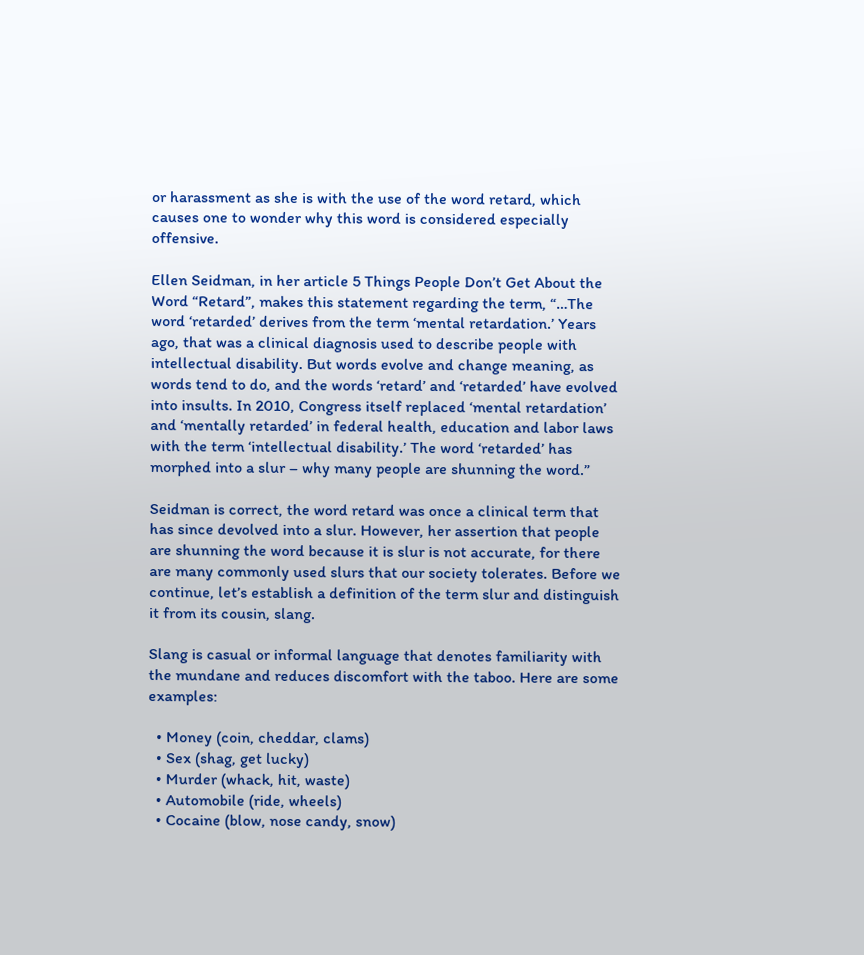or harassment as she is with the use of the word retard, which causes one to wonder why this word is considered especially offensive.

Ellen Seidman, in her article 5 Things People Don’t Get About the Word “Retard”, makes this statement regarding the term, “…The word ‘retarded’ derives from the term ‘mental retardation.’ Years ago, that was a clinical diagnosis used to describe people with intellectual disability. But words evolve and change meaning, as words tend to do, and the words ‘retard’ and ‘retarded’ have evolved into insults. In 2010, Congress itself replaced ‘mental retardation’ and ‘mentally retarded’ in federal health, education and labor laws with the term ‘intellectual disability.’ The word ‘retarded’ has morphed into a slur – why many people are shunning the word.”

Seidman is correct, the word retard was once a clinical term that has since devolved into a slur. However, her assertion that people are shunning the word because it is slur is not accurate, for there are many commonly used slurs that our society tolerates. Before we continue, let’s establish a definition of the term slur and distinguish it from its cousin, slang.

Slang is casual or informal language that denotes familiarity with the mundane and reduces discomfort with the taboo. Here are some examples:

  • Money (coin, cheddar, clams)
  • Sex (shag, get lucky)
  • Murder (whack, hit, waste)
  • Automobile (ride, wheels)
  • Cocaine (blow, nose candy, snow)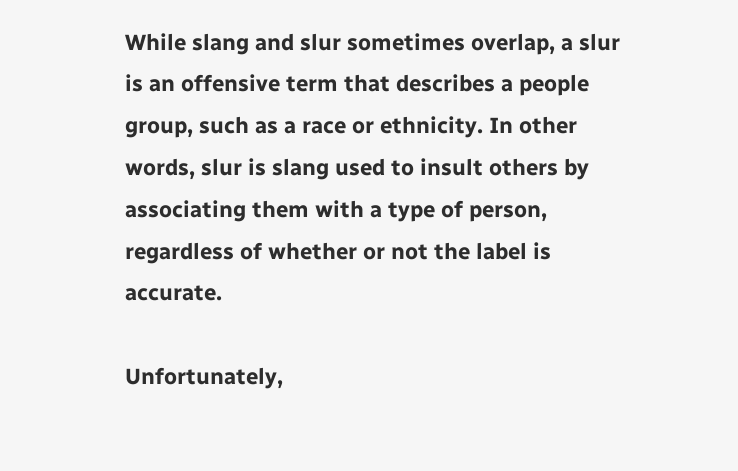While slang and slur sometimes overlap, a slur is an offensive term that describes a people group, such as a race or ethnicity. In other words, slur is slang used to insult others by associating them with a type of person, regardless of whether or not the label is accurate.

Unfortunately,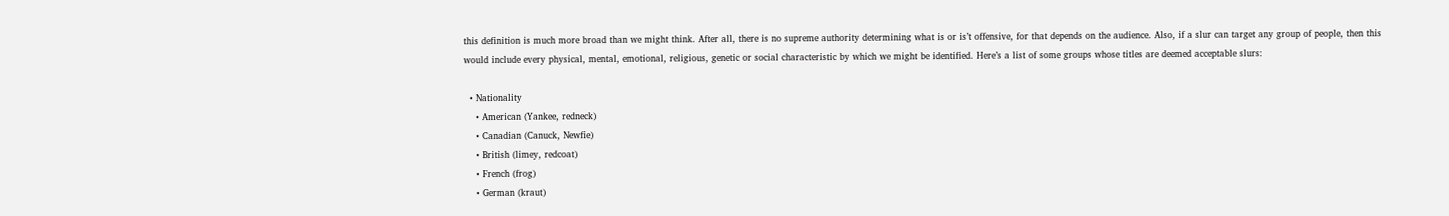this definition is much more broad than we might think. After all, there is no supreme authority determining what is or is’t offensive, for that depends on the audience. Also, if a slur can target any group of people, then this would include every physical, mental, emotional, religious, genetic or social characteristic by which we might be identified. Here’s a list of some groups whose titles are deemed acceptable slurs:

  • Nationality
    • American (Yankee, redneck)
    • Canadian (Canuck, Newfie)
    • British (limey, redcoat)
    • French (frog)
    • German (kraut)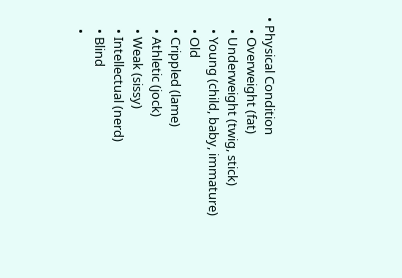• Physical Condition
    • Overweight (fat)
    • Underweight (twig, stick)
    • Young (child, baby, immature)
    • Old
    • Crippled (lame)
    • Athletic (jock)
    • Weak (sissy)
    • Intellectual (nerd)
    • Blind
    •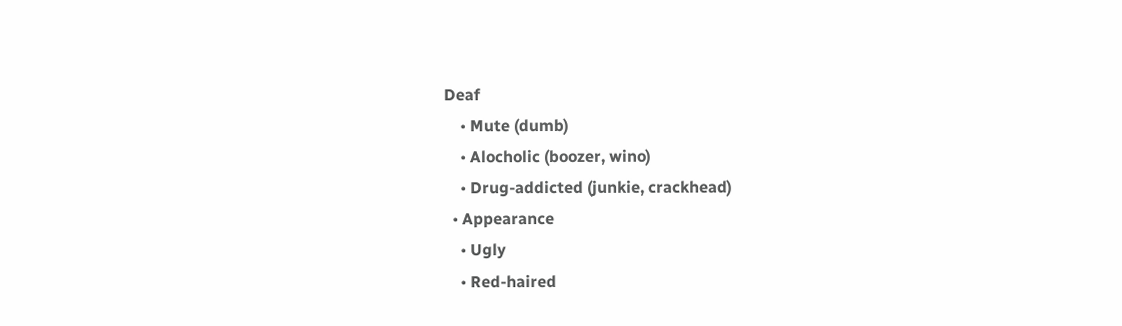Deaf
    • Mute (dumb)
    • Alocholic (boozer, wino)
    • Drug-addicted (junkie, crackhead)
  • Appearance
    • Ugly
    • Red-haired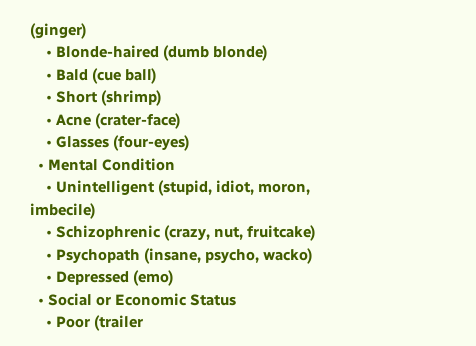(ginger)
    • Blonde-haired (dumb blonde)
    • Bald (cue ball)
    • Short (shrimp)
    • Acne (crater-face)
    • Glasses (four-eyes)
  • Mental Condition
    • Unintelligent (stupid, idiot, moron, imbecile)
    • Schizophrenic (crazy, nut, fruitcake)
    • Psychopath (insane, psycho, wacko)
    • Depressed (emo)
  • Social or Economic Status
    • Poor (trailer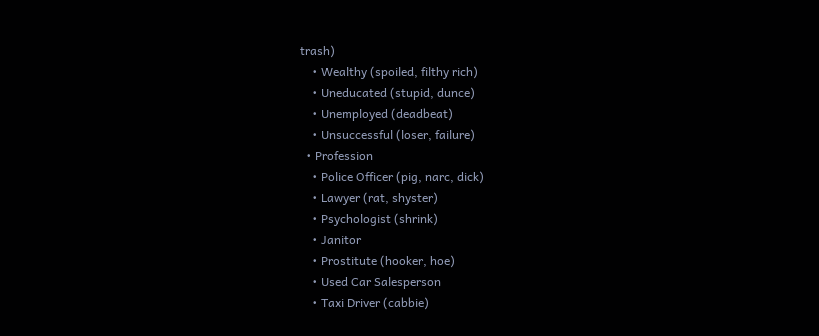trash)
    • Wealthy (spoiled, filthy rich)
    • Uneducated (stupid, dunce)
    • Unemployed (deadbeat)
    • Unsuccessful (loser, failure)
  • Profession
    • Police Officer (pig, narc, dick)
    • Lawyer (rat, shyster)
    • Psychologist (shrink)
    • Janitor
    • Prostitute (hooker, hoe)
    • Used Car Salesperson
    • Taxi Driver (cabbie)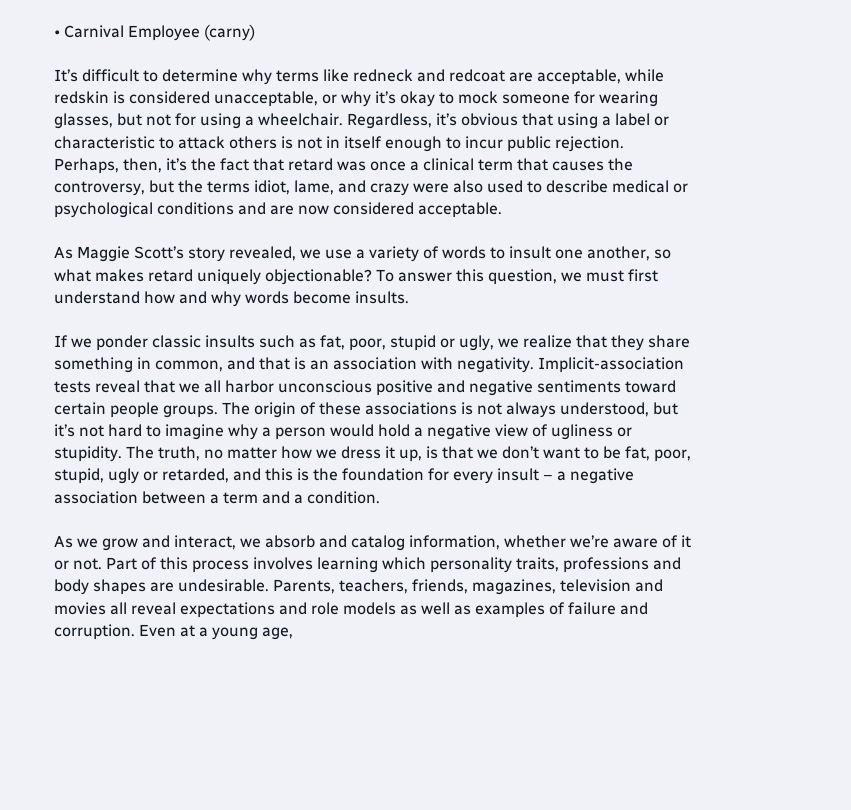• Carnival Employee (carny)

It’s difficult to determine why terms like redneck and redcoat are acceptable, while redskin is considered unacceptable, or why it’s okay to mock someone for wearing glasses, but not for using a wheelchair. Regardless, it’s obvious that using a label or characteristic to attack others is not in itself enough to incur public rejection. Perhaps, then, it’s the fact that retard was once a clinical term that causes the controversy, but the terms idiot, lame, and crazy were also used to describe medical or psychological conditions and are now considered acceptable.

As Maggie Scott’s story revealed, we use a variety of words to insult one another, so what makes retard uniquely objectionable? To answer this question, we must first understand how and why words become insults.

If we ponder classic insults such as fat, poor, stupid or ugly, we realize that they share something in common, and that is an association with negativity. Implicit-association tests reveal that we all harbor unconscious positive and negative sentiments toward certain people groups. The origin of these associations is not always understood, but it’s not hard to imagine why a person would hold a negative view of ugliness or stupidity. The truth, no matter how we dress it up, is that we don’t want to be fat, poor, stupid, ugly or retarded, and this is the foundation for every insult – a negative association between a term and a condition.

As we grow and interact, we absorb and catalog information, whether we’re aware of it or not. Part of this process involves learning which personality traits, professions and body shapes are undesirable. Parents, teachers, friends, magazines, television and movies all reveal expectations and role models as well as examples of failure and corruption. Even at a young age,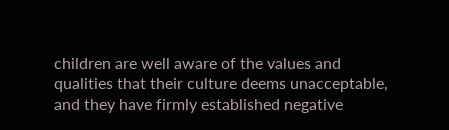children are well aware of the values and qualities that their culture deems unacceptable, and they have firmly established negative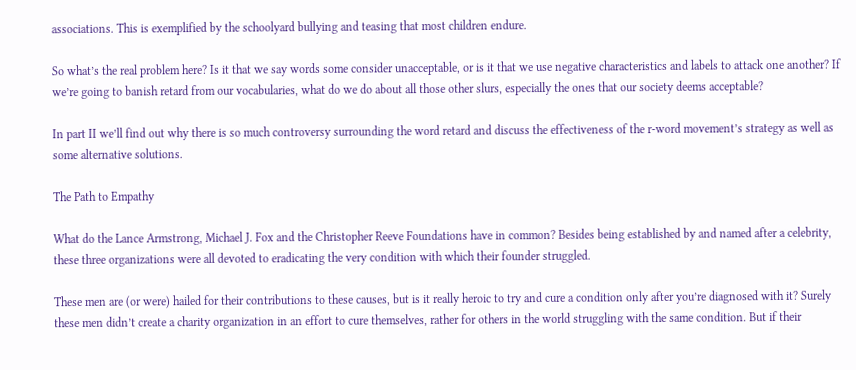associations. This is exemplified by the schoolyard bullying and teasing that most children endure.

So what’s the real problem here? Is it that we say words some consider unacceptable, or is it that we use negative characteristics and labels to attack one another? If we’re going to banish retard from our vocabularies, what do we do about all those other slurs, especially the ones that our society deems acceptable?

In part II we’ll find out why there is so much controversy surrounding the word retard and discuss the effectiveness of the r-word movement’s strategy as well as some alternative solutions.

The Path to Empathy

What do the Lance Armstrong, Michael J. Fox and the Christopher Reeve Foundations have in common? Besides being established by and named after a celebrity, these three organizations were all devoted to eradicating the very condition with which their founder struggled.

These men are (or were) hailed for their contributions to these causes, but is it really heroic to try and cure a condition only after you’re diagnosed with it? Surely these men didn’t create a charity organization in an effort to cure themselves, rather for others in the world struggling with the same condition. But if their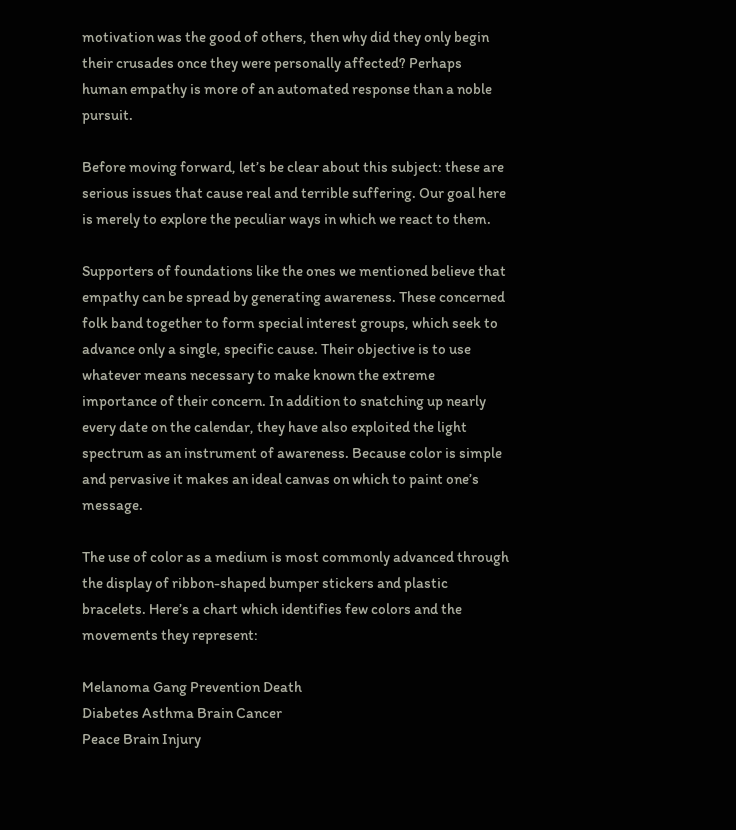motivation was the good of others, then why did they only begin their crusades once they were personally affected? Perhaps human empathy is more of an automated response than a noble pursuit.

Before moving forward, let’s be clear about this subject: these are serious issues that cause real and terrible suffering. Our goal here is merely to explore the peculiar ways in which we react to them.

Supporters of foundations like the ones we mentioned believe that empathy can be spread by generating awareness. These concerned folk band together to form special interest groups, which seek to advance only a single, specific cause. Their objective is to use whatever means necessary to make known the extreme importance of their concern. In addition to snatching up nearly every date on the calendar, they have also exploited the light spectrum as an instrument of awareness. Because color is simple and pervasive it makes an ideal canvas on which to paint one’s message.

The use of color as a medium is most commonly advanced through the display of ribbon-shaped bumper stickers and plastic bracelets. Here’s a chart which identifies few colors and the movements they represent:

Melanoma Gang Prevention Death
Diabetes Asthma Brain Cancer
Peace Brain Injury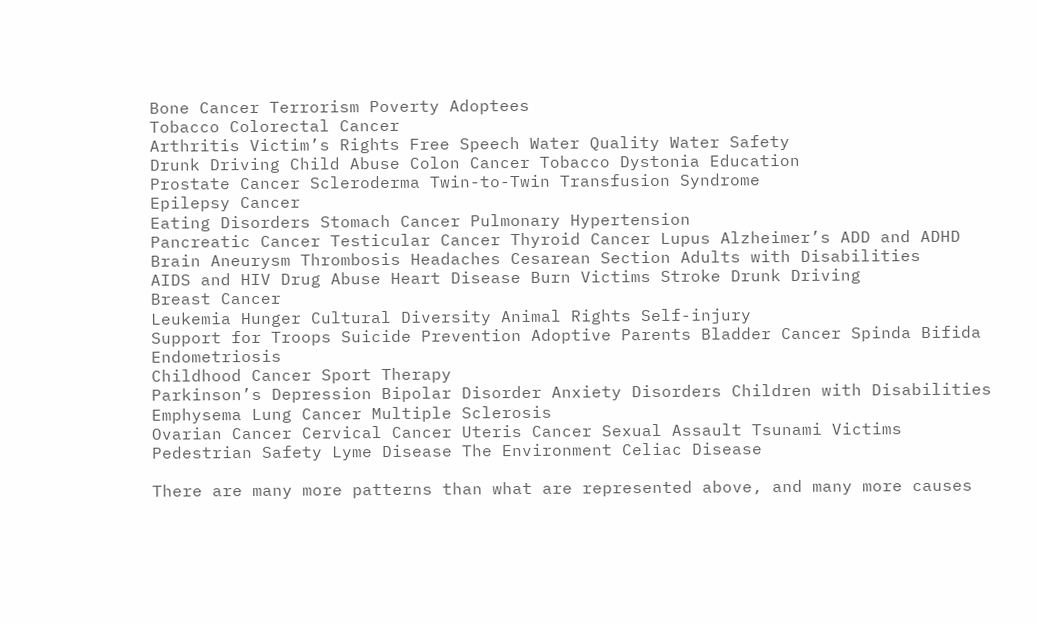Bone Cancer Terrorism Poverty Adoptees
Tobacco Colorectal Cancer
Arthritis Victim’s Rights Free Speech Water Quality Water Safety
Drunk Driving Child Abuse Colon Cancer Tobacco Dystonia Education
Prostate Cancer Scleroderma Twin-to-Twin Transfusion Syndrome
Epilepsy Cancer
Eating Disorders Stomach Cancer Pulmonary Hypertension
Pancreatic Cancer Testicular Cancer Thyroid Cancer Lupus Alzheimer’s ADD and ADHD
Brain Aneurysm Thrombosis Headaches Cesarean Section Adults with Disabilities
AIDS and HIV Drug Abuse Heart Disease Burn Victims Stroke Drunk Driving
Breast Cancer
Leukemia Hunger Cultural Diversity Animal Rights Self-injury
Support for Troops Suicide Prevention Adoptive Parents Bladder Cancer Spinda Bifida Endometriosis
Childhood Cancer Sport Therapy
Parkinson’s Depression Bipolar Disorder Anxiety Disorders Children with Disabilities
Emphysema Lung Cancer Multiple Sclerosis
Ovarian Cancer Cervical Cancer Uteris Cancer Sexual Assault Tsunami Victims
Pedestrian Safety Lyme Disease The Environment Celiac Disease

There are many more patterns than what are represented above, and many more causes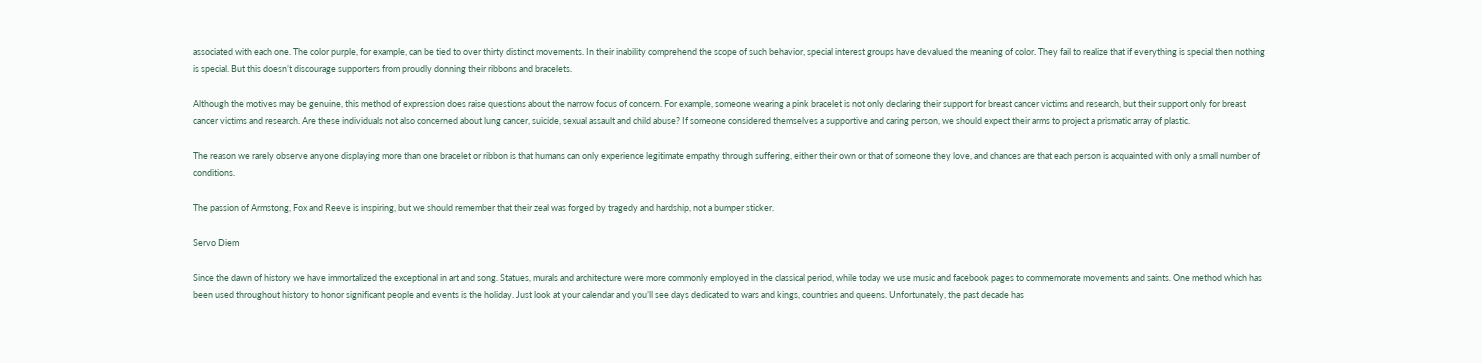associated with each one. The color purple, for example, can be tied to over thirty distinct movements. In their inability comprehend the scope of such behavior, special interest groups have devalued the meaning of color. They fail to realize that if everything is special then nothing is special. But this doesn’t discourage supporters from proudly donning their ribbons and bracelets.

Although the motives may be genuine, this method of expression does raise questions about the narrow focus of concern. For example, someone wearing a pink bracelet is not only declaring their support for breast cancer victims and research, but their support only for breast cancer victims and research. Are these individuals not also concerned about lung cancer, suicide, sexual assault and child abuse? If someone considered themselves a supportive and caring person, we should expect their arms to project a prismatic array of plastic.

The reason we rarely observe anyone displaying more than one bracelet or ribbon is that humans can only experience legitimate empathy through suffering, either their own or that of someone they love, and chances are that each person is acquainted with only a small number of conditions.

The passion of Armstong, Fox and Reeve is inspiring, but we should remember that their zeal was forged by tragedy and hardship, not a bumper sticker.

Servo Diem

Since the dawn of history we have immortalized the exceptional in art and song. Statues, murals and architecture were more commonly employed in the classical period, while today we use music and facebook pages to commemorate movements and saints. One method which has been used throughout history to honor significant people and events is the holiday. Just look at your calendar and you’ll see days dedicated to wars and kings, countries and queens. Unfortunately, the past decade has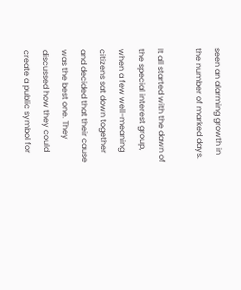seen an alarming growth in the number of marked days.

It all started with the dawn of the special interest group, when a few well-meaning citizens sat down together and decided that their cause was the best one. They discussed how they could create a public symbol for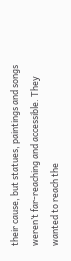their cause, but statues, paintings and songs weren’t far-reaching and accessible. They wanted to reach the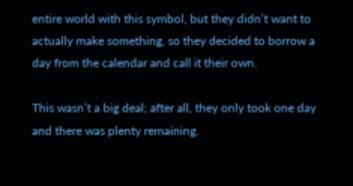entire world with this symbol, but they didn’t want to actually make something, so they decided to borrow a day from the calendar and call it their own.

This wasn’t a big deal; after all, they only took one day and there was plenty remaining.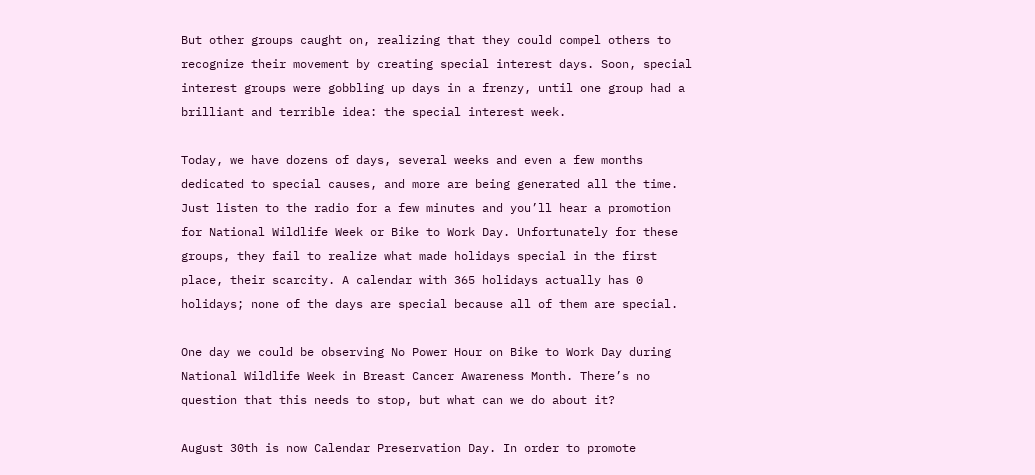But other groups caught on, realizing that they could compel others to recognize their movement by creating special interest days. Soon, special interest groups were gobbling up days in a frenzy, until one group had a brilliant and terrible idea: the special interest week.

Today, we have dozens of days, several weeks and even a few months dedicated to special causes, and more are being generated all the time. Just listen to the radio for a few minutes and you’ll hear a promotion for National Wildlife Week or Bike to Work Day. Unfortunately for these groups, they fail to realize what made holidays special in the first place, their scarcity. A calendar with 365 holidays actually has 0 holidays; none of the days are special because all of them are special.

One day we could be observing No Power Hour on Bike to Work Day during National Wildlife Week in Breast Cancer Awareness Month. There’s no question that this needs to stop, but what can we do about it?

August 30th is now Calendar Preservation Day. In order to promote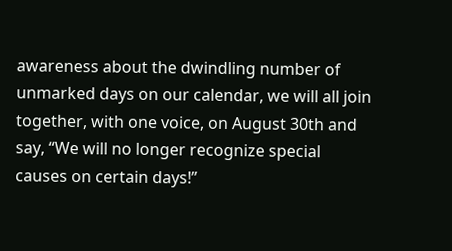awareness about the dwindling number of unmarked days on our calendar, we will all join together, with one voice, on August 30th and say, “We will no longer recognize special causes on certain days!”